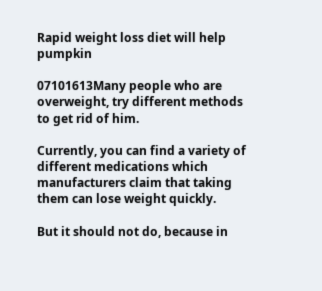Rapid weight loss diet will help pumpkin

07101613Many people who are overweight, try different methods to get rid of him.

Currently, you can find a variety of different medications which manufacturers claim that taking them can lose weight quickly.

But it should not do, because in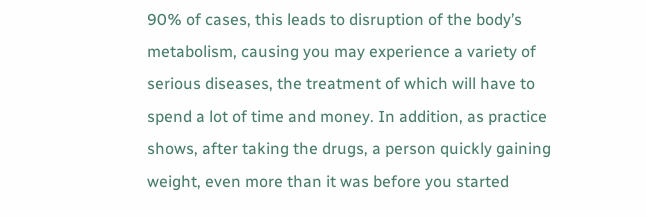90% of cases, this leads to disruption of the body’s metabolism, causing you may experience a variety of serious diseases, the treatment of which will have to spend a lot of time and money. In addition, as practice shows, after taking the drugs, a person quickly gaining weight, even more than it was before you started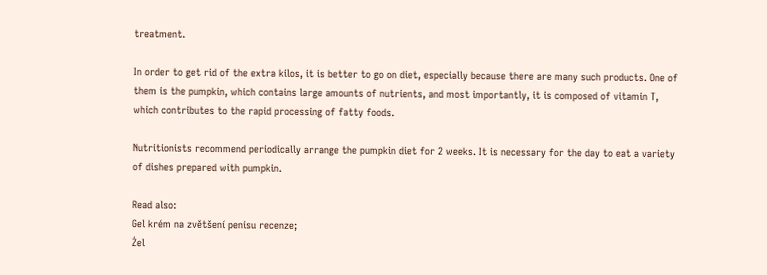treatment.

In order to get rid of the extra kilos, it is better to go on diet, especially because there are many such products. One of them is the pumpkin, which contains large amounts of nutrients, and most importantly, it is composed of vitamin T, which contributes to the rapid processing of fatty foods.

Nutritionists recommend periodically arrange the pumpkin diet for 2 weeks. It is necessary for the day to eat a variety of dishes prepared with pumpkin.

Read also:
Gel krém na zvětšení penisu recenze;
Żel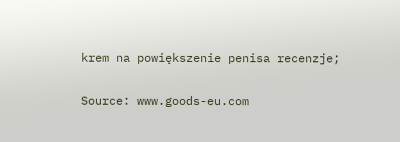krem na powiększenie penisa recenzje;

Source: www.goods-eu.com